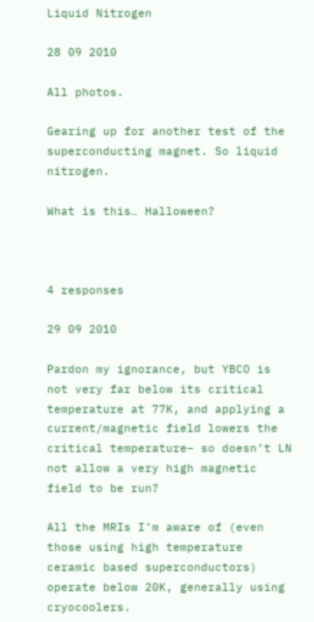Liquid Nitrogen

28 09 2010

All photos.

Gearing up for another test of the superconducting magnet. So liquid nitrogen.

What is this… Halloween?



4 responses

29 09 2010

Pardon my ignorance, but YBCO is not very far below its critical temperature at 77K, and applying a current/magnetic field lowers the critical temperature– so doesn’t LN not allow a very high magnetic field to be run?

All the MRIs I’m aware of (even those using high temperature ceramic based superconductors) operate below 20K, generally using cryocoolers.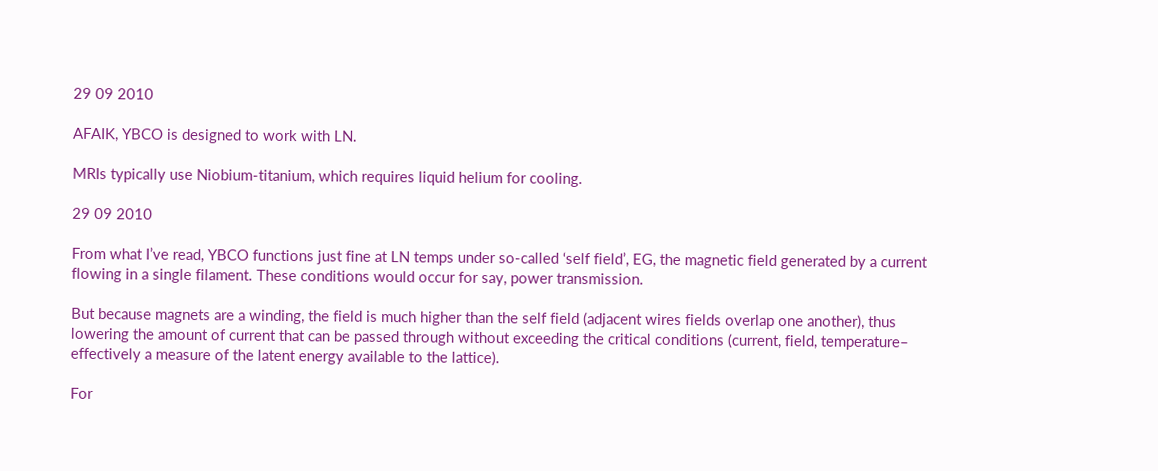29 09 2010

AFAIK, YBCO is designed to work with LN.

MRIs typically use Niobium-titanium, which requires liquid helium for cooling.

29 09 2010

From what I’ve read, YBCO functions just fine at LN temps under so-called ‘self field’, EG, the magnetic field generated by a current flowing in a single filament. These conditions would occur for say, power transmission.

But because magnets are a winding, the field is much higher than the self field (adjacent wires fields overlap one another), thus lowering the amount of current that can be passed through without exceeding the critical conditions (current, field, temperature– effectively a measure of the latent energy available to the lattice).

For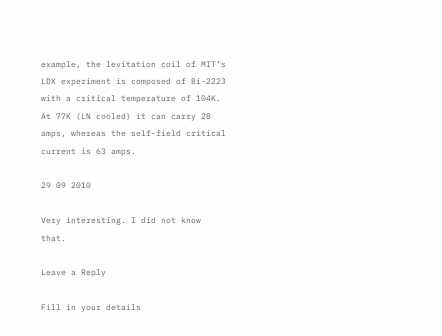example, the levitation coil of MIT’s LDX experiment is composed of Bi-2223 with a critical temperature of 104K. At 77K (LN cooled) it can carry 28 amps, whereas the self-field critical current is 63 amps.

29 09 2010

Very interesting. I did not know that.

Leave a Reply

Fill in your details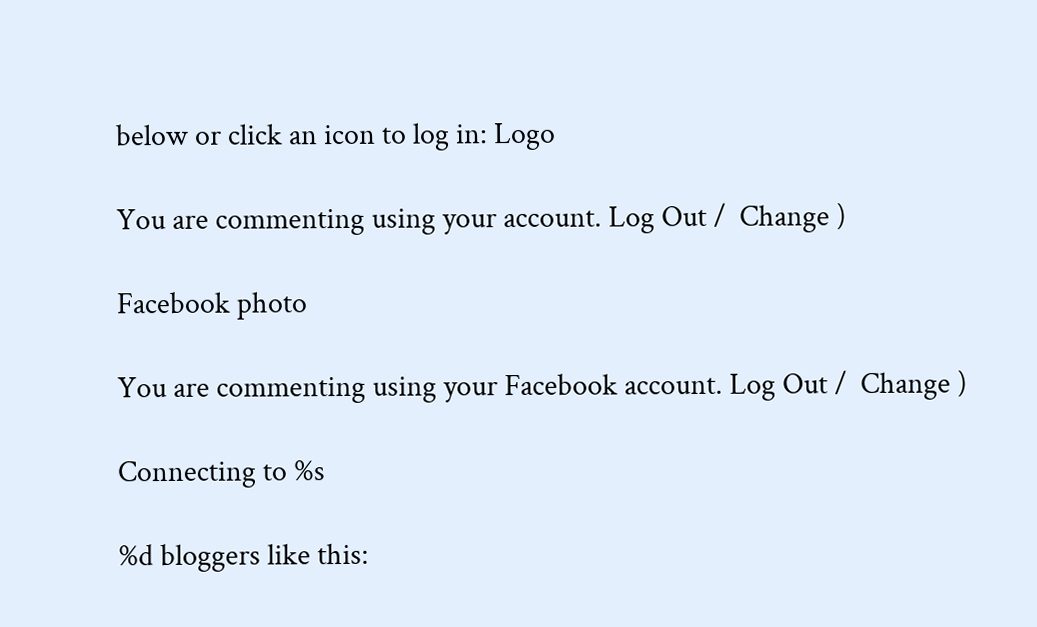below or click an icon to log in: Logo

You are commenting using your account. Log Out /  Change )

Facebook photo

You are commenting using your Facebook account. Log Out /  Change )

Connecting to %s

%d bloggers like this: